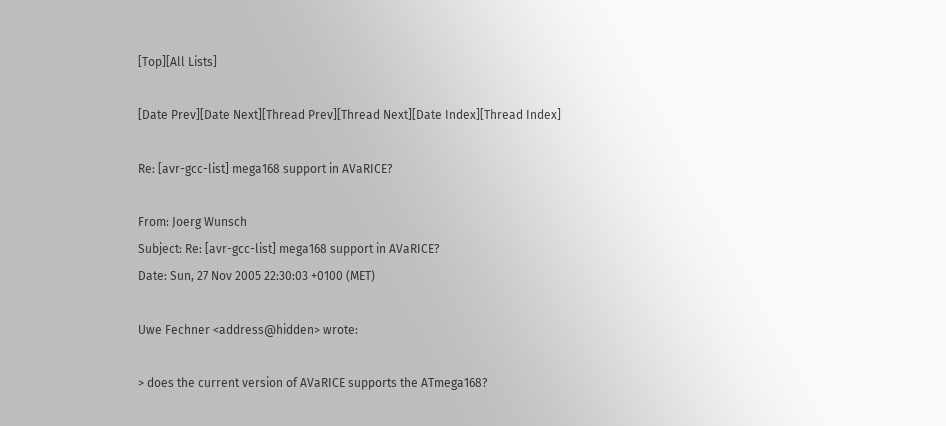[Top][All Lists]

[Date Prev][Date Next][Thread Prev][Thread Next][Date Index][Thread Index]

Re: [avr-gcc-list] mega168 support in AVaRICE?

From: Joerg Wunsch
Subject: Re: [avr-gcc-list] mega168 support in AVaRICE?
Date: Sun, 27 Nov 2005 22:30:03 +0100 (MET)

Uwe Fechner <address@hidden> wrote:

> does the current version of AVaRICE supports the ATmega168?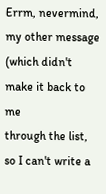Errm, nevermind, my other message (which didn't make it back to me
through the list, so I can't write a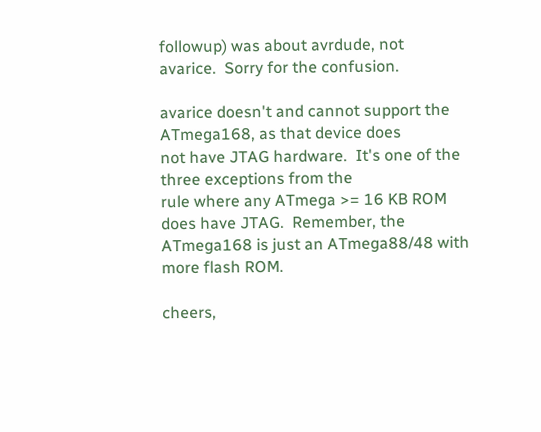followup) was about avrdude, not
avarice.  Sorry for the confusion.

avarice doesn't and cannot support the ATmega168, as that device does
not have JTAG hardware.  It's one of the three exceptions from the
rule where any ATmega >= 16 KB ROM does have JTAG.  Remember, the
ATmega168 is just an ATmega88/48 with more flash ROM.

cheers,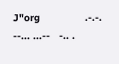J"org               .-.-.   --... ...--   -.. .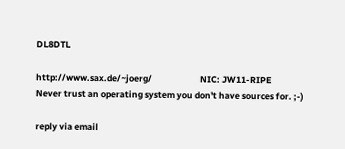DL8DTL

http://www.sax.de/~joerg/                        NIC: JW11-RIPE
Never trust an operating system you don't have sources for. ;-)

reply via email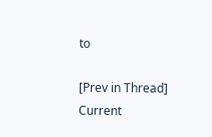to

[Prev in Thread] Current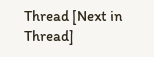Thread [Next in Thread]